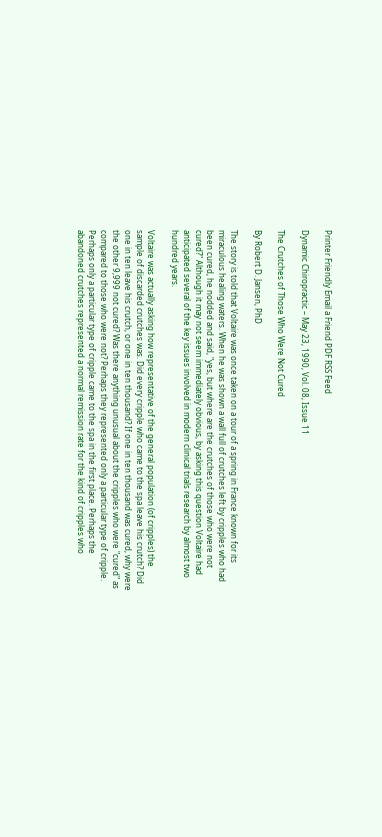Printer Friendly Email a Friend PDF RSS Feed

Dynamic Chiropractic – May 23, 1990, Vol. 08, Issue 11

The Crutches of Those Who Were Not Cured

By Robert D. Jansen, PhD

The story is told that Voltaire was once taken on a tour of a spring in France known for its miraculous healing waters. When he was shown a wall full of crutches left by cripples who had been cured, he nodded and said, "yes, but where are the crutches of those who were not cured?" Although it may not seem immediately obvious, by asking this question Voltaire had anticipated several of the key issues involved in modern clinical trials research by almost two hundred years.

Voltaire was actually asking how representative of the general population (of cripples) the sample of discarded crutches was. Did every cripple who came to the spa leave his crutch? Did one in ten leave his crutch, or one in ten thousand? If one in ten thousand was cured, why were the other 9,999 not cured? Was there anything unusual about the cripples who were "cured" as compared to those who were not? Perhaps they represented only a particular type of cripple. Perhaps only a particular type of cripple came to the spa in the first place. Perhaps the abandoned crutches represented a normal remission rate for the kind of cripples who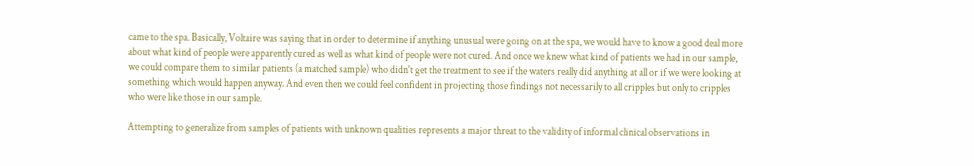came to the spa. Basically, Voltaire was saying that in order to determine if anything unusual were going on at the spa, we would have to know a good deal more about what kind of people were apparently cured as well as what kind of people were not cured. And once we knew what kind of patients we had in our sample, we could compare them to similar patients (a matched sample) who didn't get the treatment to see if the waters really did anything at all or if we were looking at something which would happen anyway. And even then we could feel confident in projecting those findings not necessarily to all cripples but only to cripples who were like those in our sample.

Attempting to generalize from samples of patients with unknown qualities represents a major threat to the validity of informal clinical observations in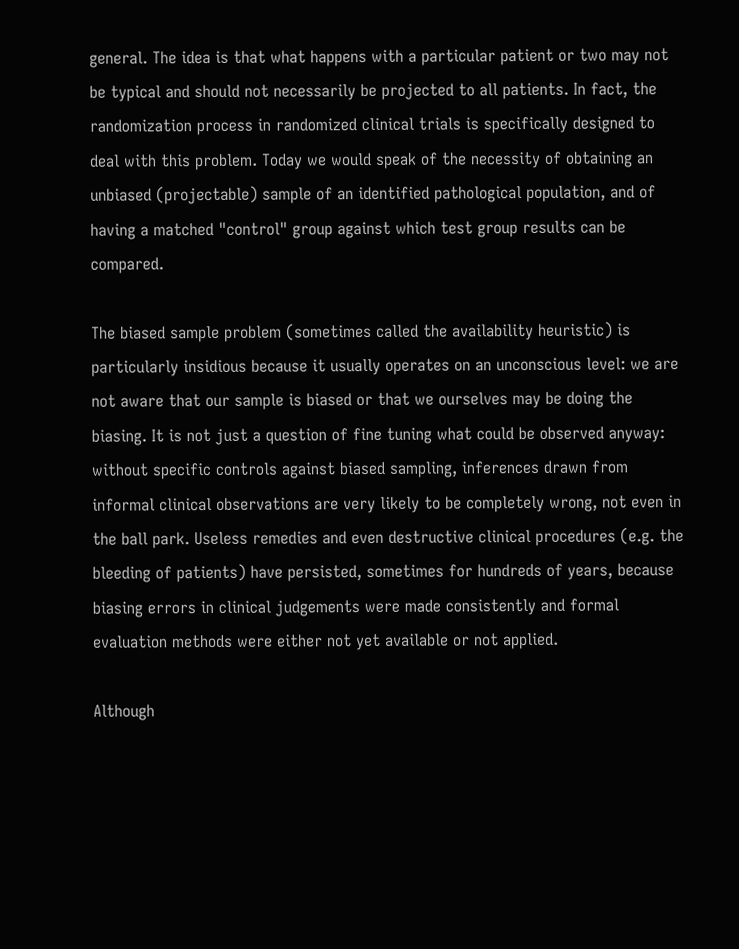general. The idea is that what happens with a particular patient or two may not be typical and should not necessarily be projected to all patients. In fact, the randomization process in randomized clinical trials is specifically designed to deal with this problem. Today we would speak of the necessity of obtaining an unbiased (projectable) sample of an identified pathological population, and of having a matched "control" group against which test group results can be compared.

The biased sample problem (sometimes called the availability heuristic) is particularly insidious because it usually operates on an unconscious level: we are not aware that our sample is biased or that we ourselves may be doing the biasing. It is not just a question of fine tuning what could be observed anyway: without specific controls against biased sampling, inferences drawn from informal clinical observations are very likely to be completely wrong, not even in the ball park. Useless remedies and even destructive clinical procedures (e.g. the bleeding of patients) have persisted, sometimes for hundreds of years, because biasing errors in clinical judgements were made consistently and formal evaluation methods were either not yet available or not applied.

Although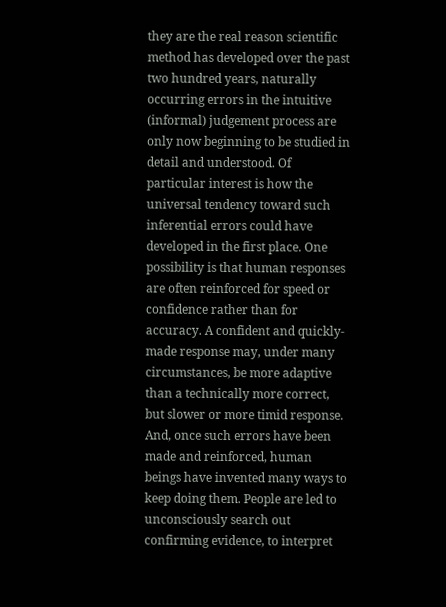they are the real reason scientific method has developed over the past two hundred years, naturally occurring errors in the intuitive (informal) judgement process are only now beginning to be studied in detail and understood. Of particular interest is how the universal tendency toward such inferential errors could have developed in the first place. One possibility is that human responses are often reinforced for speed or confidence rather than for accuracy. A confident and quickly-made response may, under many circumstances, be more adaptive than a technically more correct, but slower or more timid response. And, once such errors have been made and reinforced, human beings have invented many ways to keep doing them. People are led to unconsciously search out confirming evidence, to interpret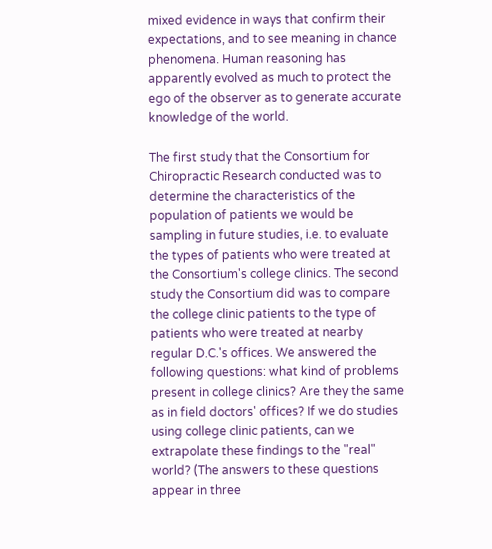mixed evidence in ways that confirm their expectations, and to see meaning in chance phenomena. Human reasoning has apparently evolved as much to protect the ego of the observer as to generate accurate knowledge of the world.

The first study that the Consortium for Chiropractic Research conducted was to determine the characteristics of the population of patients we would be sampling in future studies, i.e. to evaluate the types of patients who were treated at the Consortium's college clinics. The second study the Consortium did was to compare the college clinic patients to the type of patients who were treated at nearby regular D.C.'s offices. We answered the following questions: what kind of problems present in college clinics? Are they the same as in field doctors' offices? If we do studies using college clinic patients, can we extrapolate these findings to the "real" world? (The answers to these questions appear in three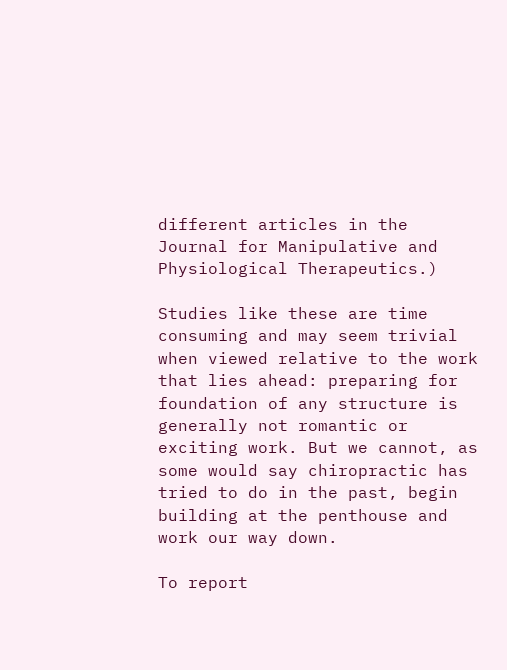different articles in the Journal for Manipulative and Physiological Therapeutics.)

Studies like these are time consuming and may seem trivial when viewed relative to the work that lies ahead: preparing for foundation of any structure is generally not romantic or exciting work. But we cannot, as some would say chiropractic has tried to do in the past, begin building at the penthouse and work our way down.

To report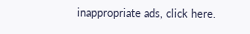inappropriate ads, click here.